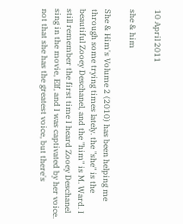10 April 2011

she & him

She & Him's Volume 2 (2010) has been helping me through some trying times lately. the "she" is the beautiful Zooey Deschanel, and the "him" is M. Ward. I still remember the first time I heard Zooey Deschanel sing in the movie, Elf, and I was captivated by her voice. not that she has the greatest voice, but there's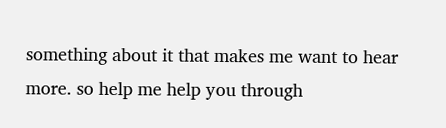something about it that makes me want to hear more. so help me help you through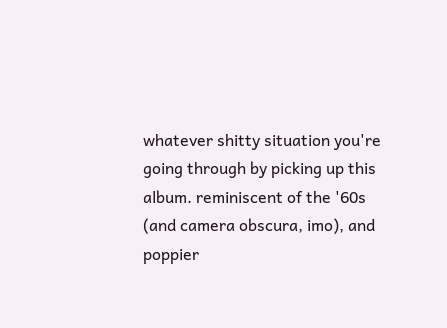whatever shitty situation you're going through by picking up this album. reminiscent of the '60s (and camera obscura, imo), and poppier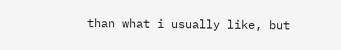than what i usually like, but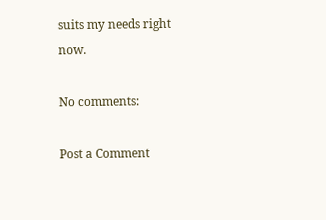suits my needs right now.

No comments:

Post a Comment